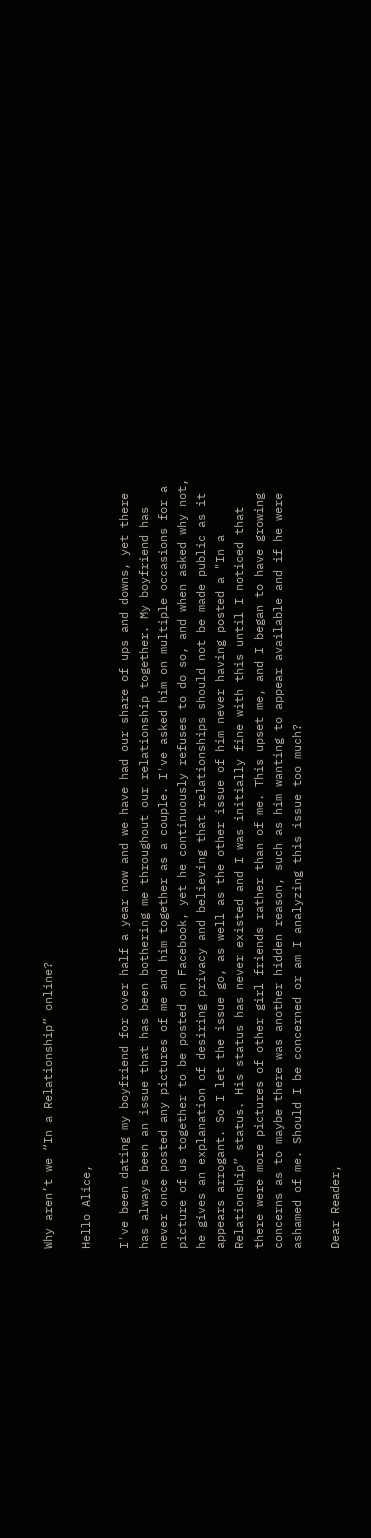Why aren’t we “In a Relationship” online?

Hello Alice,

I've been dating my boyfriend for over half a year now and we have had our share of ups and downs, yet there has always been an issue that has been bothering me throughout our relationship together. My boyfriend has never once posted any pictures of me and him together as a couple. I've asked him on multiple occasions for a picture of us together to be posted on Facebook, yet he continuously refuses to do so, and when asked why not, he gives an explanation of desiring privacy and believing that relationships should not be made public as it appears arrogant. So I let the issue go, as well as the other issue of him never having posted a "In a Relationship” status. His status has never existed and I was initially fine with this until I noticed that there were more pictures of other girl friends rather than of me. This upset me, and I began to have growing concerns as to maybe there was another hidden reason, such as him wanting to appear available and if he were ashamed of me. Should I be concerned or am I analyzing this issue too much?

Dear Reader,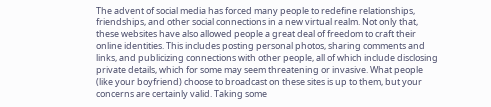The advent of social media has forced many people to redefine relationships, friendships, and other social connections in a new virtual realm. Not only that, these websites have also allowed people a great deal of freedom to craft their online identities. This includes posting personal photos, sharing comments and links, and publicizing connections with other people, all of which include disclosing private details, which for some may seem threatening or invasive. What people (like your boyfriend) choose to broadcast on these sites is up to them, but your concerns are certainly valid. Taking some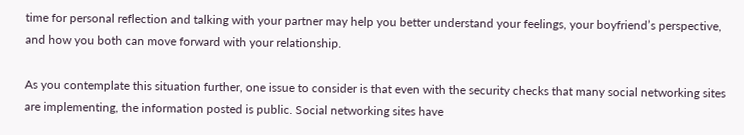time for personal reflection and talking with your partner may help you better understand your feelings, your boyfriend’s perspective, and how you both can move forward with your relationship.

As you contemplate this situation further, one issue to consider is that even with the security checks that many social networking sites are implementing, the information posted is public. Social networking sites have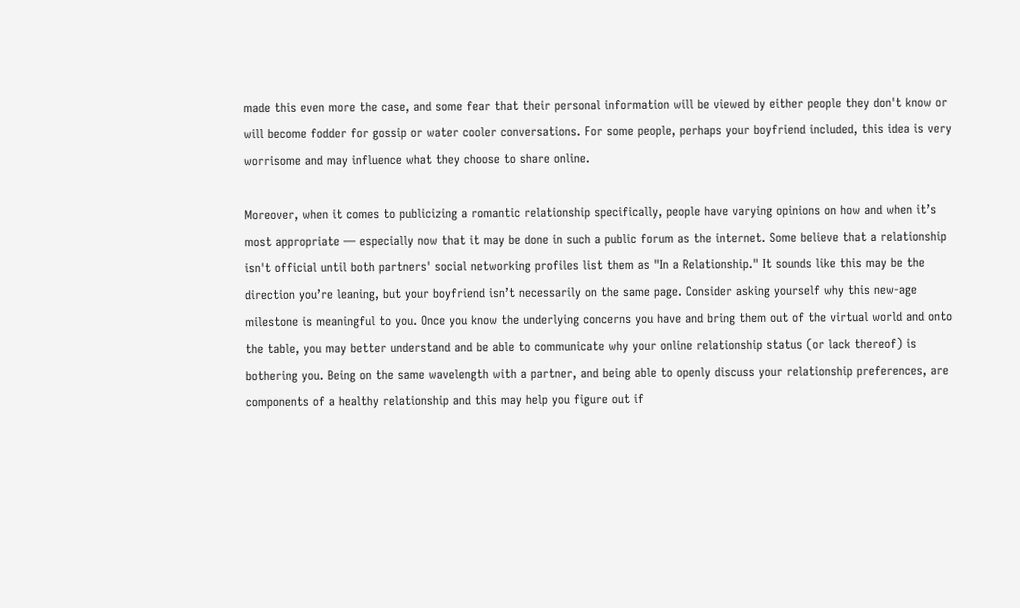made this even more the case, and some fear that their personal information will be viewed by either people they don't know or will become fodder for gossip or water cooler conversations. For some people, perhaps your boyfriend included, this idea is very worrisome and may influence what they choose to share online.

Moreover, when it comes to publicizing a romantic relationship specifically, people have varying opinions on how and when it’s most appropriate — especially now that it may be done in such a public forum as the internet. Some believe that a relationship isn't official until both partners' social networking profiles list them as "In a Relationship." It sounds like this may be the direction you’re leaning, but your boyfriend isn’t necessarily on the same page. Consider asking yourself why this new-age milestone is meaningful to you. Once you know the underlying concerns you have and bring them out of the virtual world and onto the table, you may better understand and be able to communicate why your online relationship status (or lack thereof) is bothering you. Being on the same wavelength with a partner, and being able to openly discuss your relationship preferences, are components of a healthy relationship and this may help you figure out if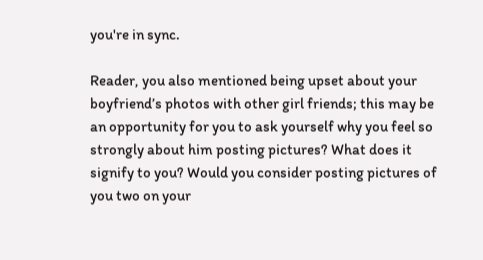you're in sync.

Reader, you also mentioned being upset about your boyfriend’s photos with other girl friends; this may be an opportunity for you to ask yourself why you feel so strongly about him posting pictures? What does it signify to you? Would you consider posting pictures of you two on your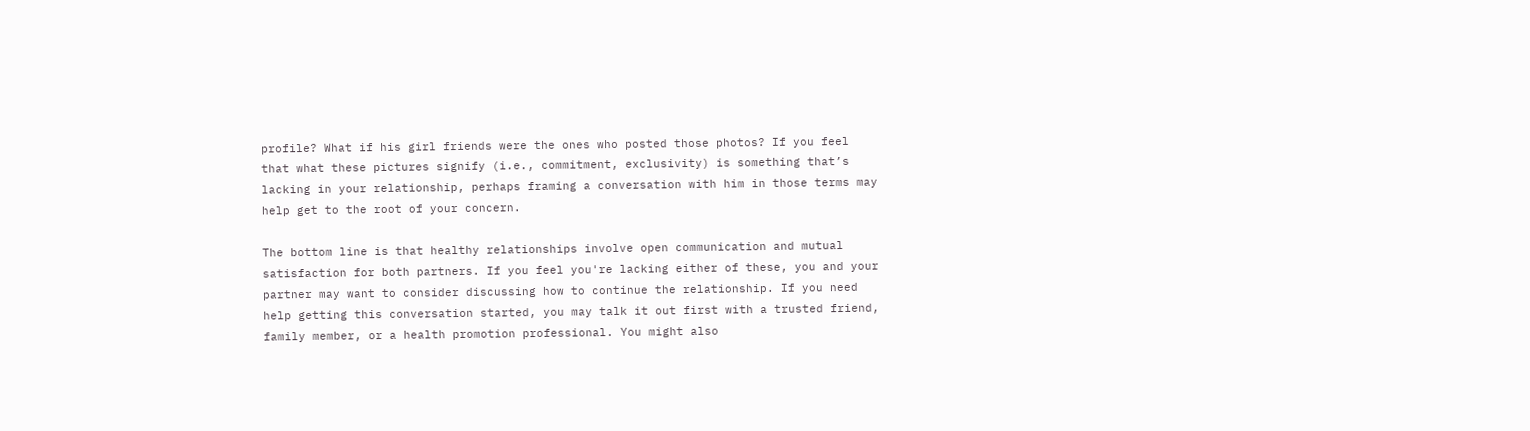profile? What if his girl friends were the ones who posted those photos? If you feel that what these pictures signify (i.e., commitment, exclusivity) is something that’s lacking in your relationship, perhaps framing a conversation with him in those terms may help get to the root of your concern.

The bottom line is that healthy relationships involve open communication and mutual satisfaction for both partners. If you feel you're lacking either of these, you and your partner may want to consider discussing how to continue the relationship. If you need help getting this conversation started, you may talk it out first with a trusted friend, family member, or a health promotion professional. You might also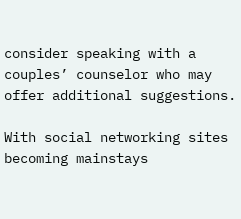consider speaking with a couples’ counselor who may offer additional suggestions.

With social networking sites becoming mainstays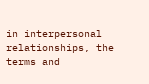in interpersonal relationships, the terms and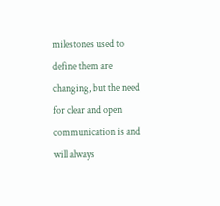milestones used to define them are changing, but the need for clear and open communication is and will always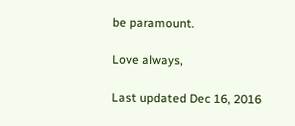be paramount.

Love always,

Last updated Dec 16, 2016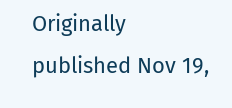Originally published Nov 19,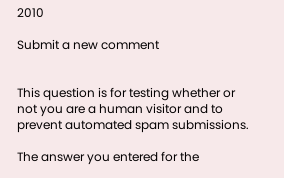2010

Submit a new comment


This question is for testing whether or not you are a human visitor and to prevent automated spam submissions.

The answer you entered for the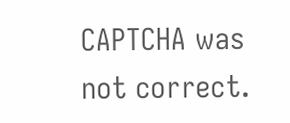CAPTCHA was not correct.